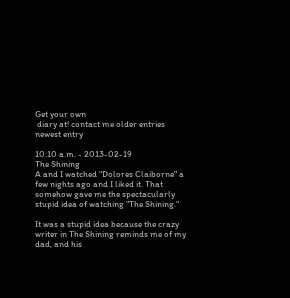Get your own
 diary at! contact me older entries newest entry

10:10 a.m. - 2013-02-19
The Shining
A and I watched "Dolores Claiborne" a few nights ago and I liked it. That somehow gave me the spectacularly stupid idea of watching "The Shining."

It was a stupid idea because the crazy writer in The Shining reminds me of my dad, and his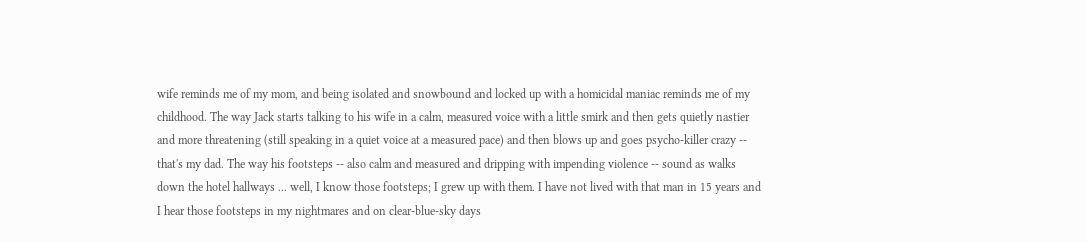wife reminds me of my mom, and being isolated and snowbound and locked up with a homicidal maniac reminds me of my childhood. The way Jack starts talking to his wife in a calm, measured voice with a little smirk and then gets quietly nastier and more threatening (still speaking in a quiet voice at a measured pace) and then blows up and goes psycho-killer crazy -- that's my dad. The way his footsteps -- also calm and measured and dripping with impending violence -- sound as walks down the hotel hallways ... well, I know those footsteps; I grew up with them. I have not lived with that man in 15 years and I hear those footsteps in my nightmares and on clear-blue-sky days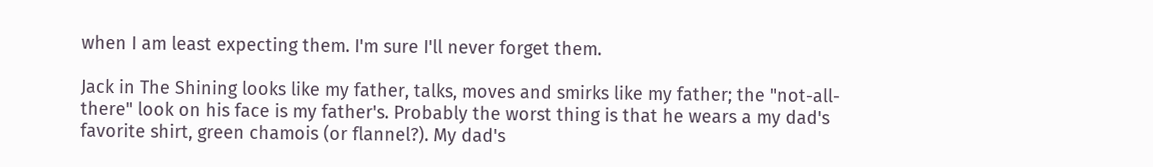when I am least expecting them. I'm sure I'll never forget them.

Jack in The Shining looks like my father, talks, moves and smirks like my father; the "not-all-there" look on his face is my father's. Probably the worst thing is that he wears a my dad's favorite shirt, green chamois (or flannel?). My dad's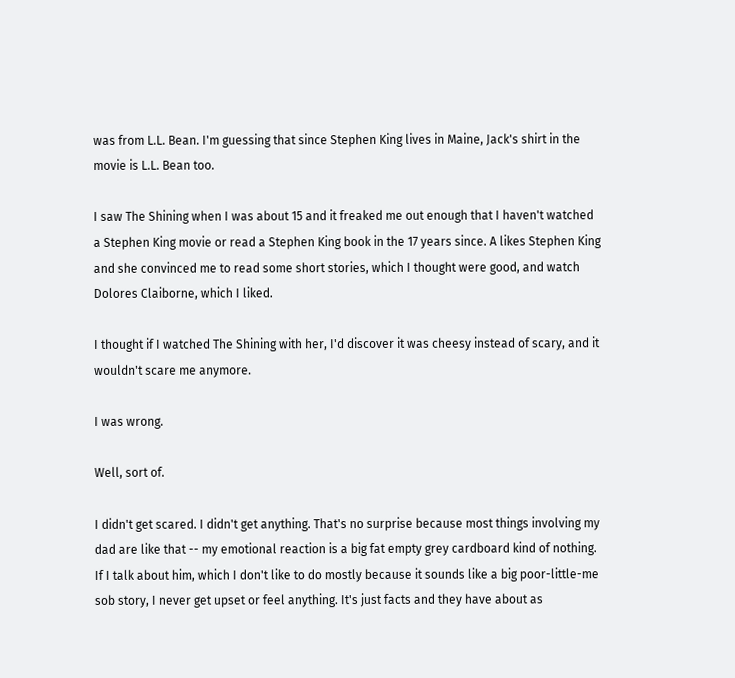was from L.L. Bean. I'm guessing that since Stephen King lives in Maine, Jack's shirt in the movie is L.L. Bean too.

I saw The Shining when I was about 15 and it freaked me out enough that I haven't watched a Stephen King movie or read a Stephen King book in the 17 years since. A likes Stephen King and she convinced me to read some short stories, which I thought were good, and watch Dolores Claiborne, which I liked.

I thought if I watched The Shining with her, I'd discover it was cheesy instead of scary, and it wouldn't scare me anymore.

I was wrong.

Well, sort of.

I didn't get scared. I didn't get anything. That's no surprise because most things involving my dad are like that -- my emotional reaction is a big fat empty grey cardboard kind of nothing. If I talk about him, which I don't like to do mostly because it sounds like a big poor-little-me sob story, I never get upset or feel anything. It's just facts and they have about as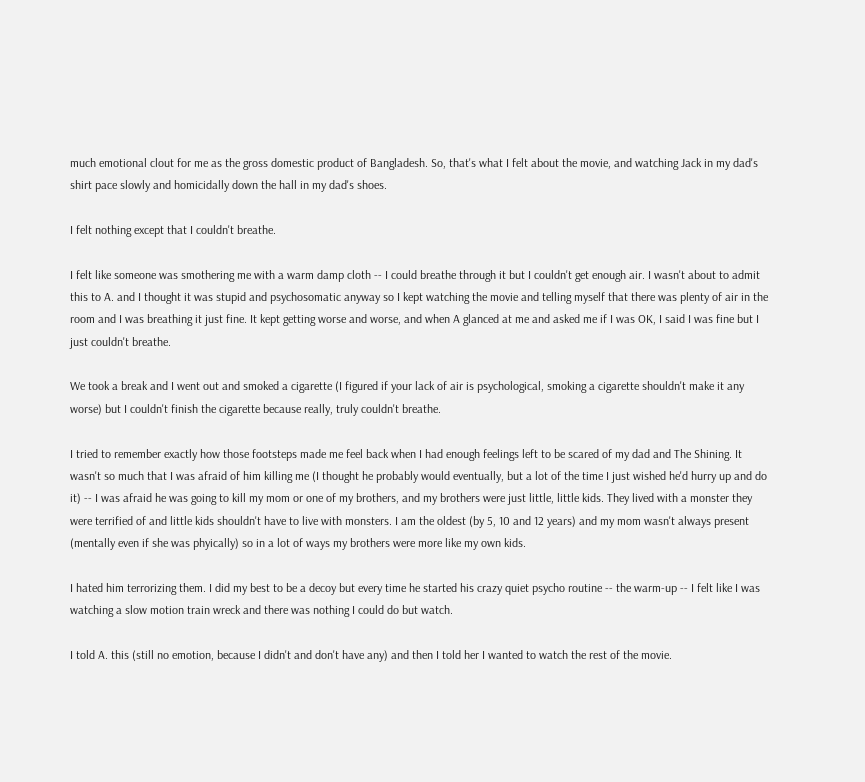much emotional clout for me as the gross domestic product of Bangladesh. So, that's what I felt about the movie, and watching Jack in my dad's shirt pace slowly and homicidally down the hall in my dad's shoes.

I felt nothing except that I couldn't breathe.

I felt like someone was smothering me with a warm damp cloth -- I could breathe through it but I couldn't get enough air. I wasn't about to admit this to A. and I thought it was stupid and psychosomatic anyway so I kept watching the movie and telling myself that there was plenty of air in the room and I was breathing it just fine. It kept getting worse and worse, and when A glanced at me and asked me if I was OK, I said I was fine but I just couldn't breathe.

We took a break and I went out and smoked a cigarette (I figured if your lack of air is psychological, smoking a cigarette shouldn't make it any worse) but I couldn't finish the cigarette because really, truly couldn't breathe.

I tried to remember exactly how those footsteps made me feel back when I had enough feelings left to be scared of my dad and The Shining. It wasn't so much that I was afraid of him killing me (I thought he probably would eventually, but a lot of the time I just wished he'd hurry up and do it) -- I was afraid he was going to kill my mom or one of my brothers, and my brothers were just little, little kids. They lived with a monster they were terrified of and little kids shouldn't have to live with monsters. I am the oldest (by 5, 10 and 12 years) and my mom wasn't always present (mentally even if she was phyically) so in a lot of ways my brothers were more like my own kids.

I hated him terrorizing them. I did my best to be a decoy but every time he started his crazy quiet psycho routine -- the warm-up -- I felt like I was watching a slow motion train wreck and there was nothing I could do but watch.

I told A. this (still no emotion, because I didn't and don't have any) and then I told her I wanted to watch the rest of the movie.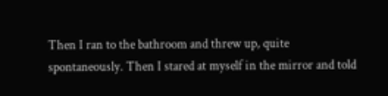Then I ran to the bathroom and threw up, quite spontaneously. Then I stared at myself in the mirror and told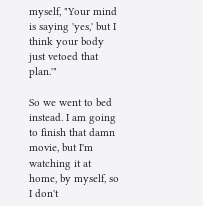myself, "Your mind is saying 'yes,' but I think your body just vetoed that plan.'"

So we went to bed instead. I am going to finish that damn movie, but I'm watching it at home, by myself, so I don't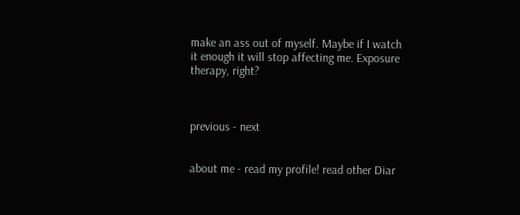make an ass out of myself. Maybe if I watch it enough it will stop affecting me. Exposure therapy, right?



previous - next


about me - read my profile! read other Diar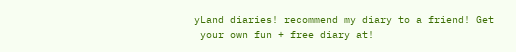yLand diaries! recommend my diary to a friend! Get
 your own fun + free diary at!